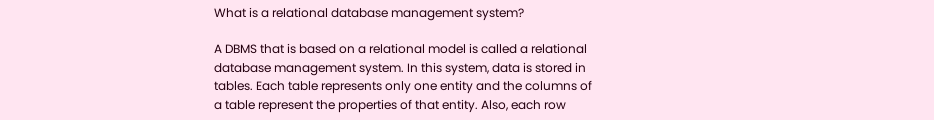What is a relational database management system?

A DBMS that is based on a relational model is called a relational database management system. In this system, data is stored in tables. Each table represents only one entity and the columns of a table represent the properties of that entity. Also, each row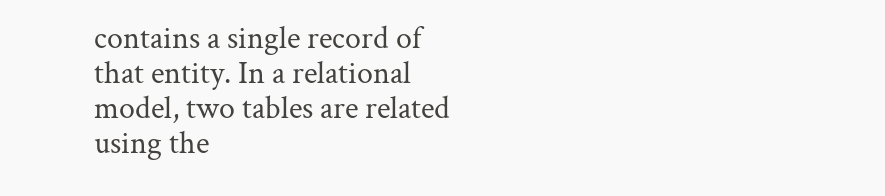contains a single record of that entity. In a relational model, two tables are related using the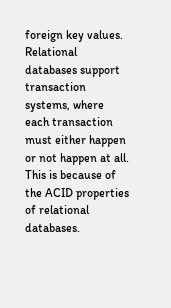foreign key values. Relational databases support transaction systems, where each transaction must either happen or not happen at all. This is because of the ACID properties of relational databases.